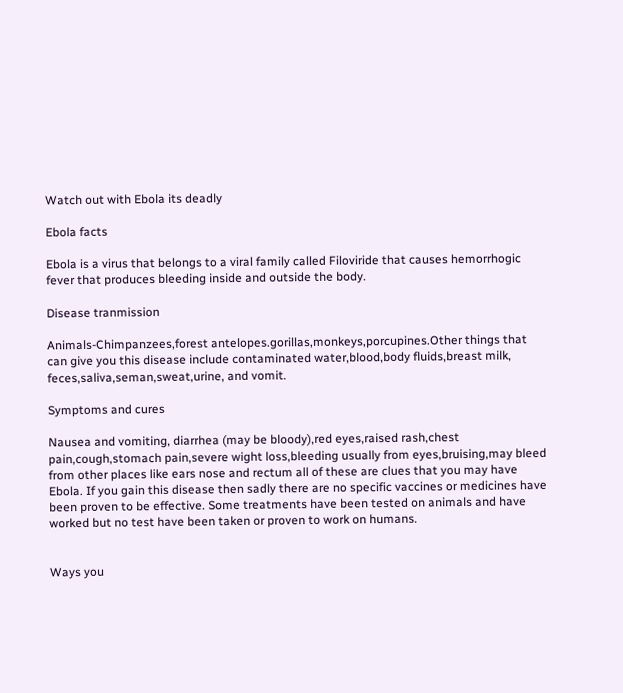Watch out with Ebola its deadly

Ebola facts

Ebola is a virus that belongs to a viral family called Filoviride that causes hemorrhogic fever that produces bleeding inside and outside the body.

Disease tranmission

Animals-Chimpanzees,forest antelopes.gorillas,monkeys,porcupines.Other things that can give you this disease include contaminated water,blood,body fluids,breast milk, feces,saliva,seman,sweat,urine, and vomit.

Symptoms and cures

Nausea and vomiting, diarrhea (may be bloody),red eyes,raised rash,chest pain,cough,stomach pain,severe wight loss,bleeding usually from eyes,bruising,may bleed from other places like ears nose and rectum all of these are clues that you may have Ebola. If you gain this disease then sadly there are no specific vaccines or medicines have been proven to be effective. Some treatments have been tested on animals and have worked but no test have been taken or proven to work on humans.


Ways you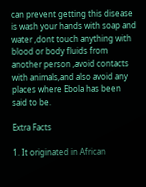can prevent getting this disease is wash your hands with soap and water ,dont touch anything with blood or body fluids from another person ,avoid contacts with animals,and also avoid any places where Ebola has been said to be.

Extra Facts

1. It originated in African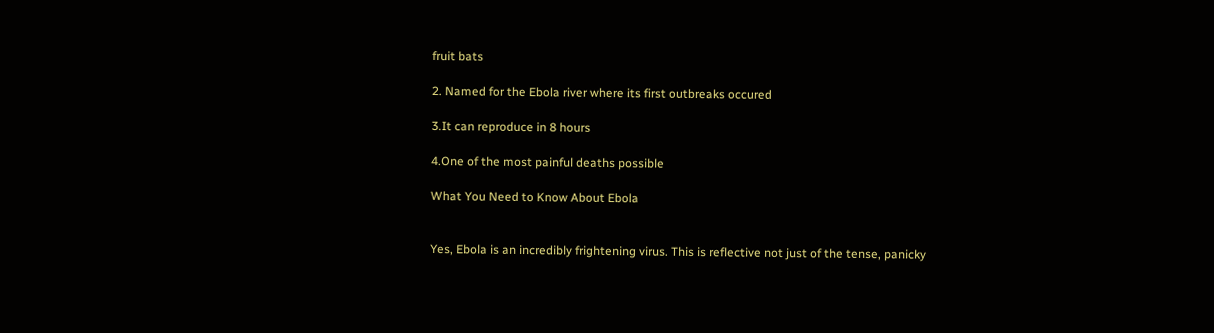fruit bats

2. Named for the Ebola river where its first outbreaks occured

3.It can reproduce in 8 hours

4.One of the most painful deaths possible

What You Need to Know About Ebola


Yes, Ebola is an incredibly frightening virus. This is reflective not just of the tense, panicky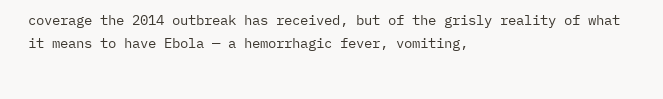coverage the 2014 outbreak has received, but of the grisly reality of what it means to have Ebola — a hemorrhagic fever, vomiting,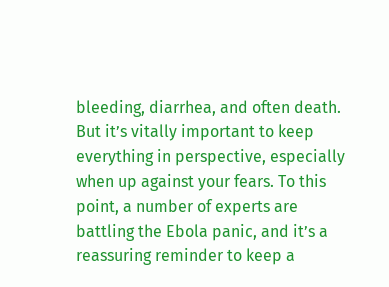bleeding, diarrhea, and often death. But it’s vitally important to keep everything in perspective, especially when up against your fears. To this point, a number of experts are battling the Ebola panic, and it’s a reassuring reminder to keep a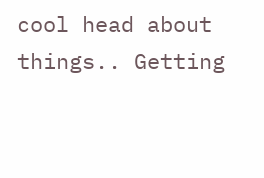cool head about things.. Getting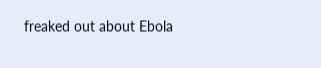freaked out about Ebola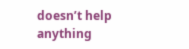doesn’t help anything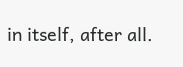in itself, after all.